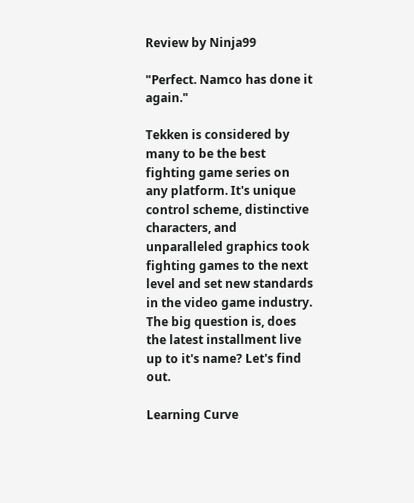Review by Ninja99

"Perfect. Namco has done it again."

Tekken is considered by many to be the best fighting game series on any platform. It's unique control scheme, distinctive characters, and unparalleled graphics took fighting games to the next level and set new standards in the video game industry. The big question is, does the latest installment live up to it's name? Let's find out.

Learning Curve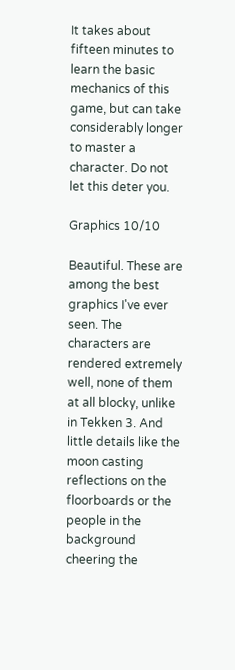It takes about fifteen minutes to learn the basic mechanics of this game, but can take considerably longer to master a character. Do not let this deter you.

Graphics 10/10

Beautiful. These are among the best graphics I've ever seen. The characters are rendered extremely well, none of them at all blocky, unlike in Tekken 3. And little details like the moon casting reflections on the floorboards or the people in the background cheering the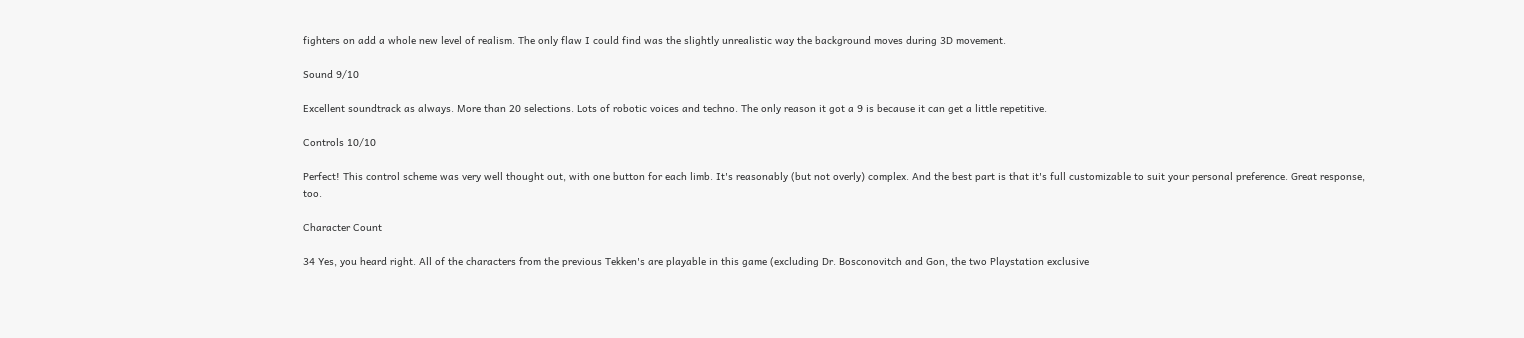fighters on add a whole new level of realism. The only flaw I could find was the slightly unrealistic way the background moves during 3D movement.

Sound 9/10

Excellent soundtrack as always. More than 20 selections. Lots of robotic voices and techno. The only reason it got a 9 is because it can get a little repetitive.

Controls 10/10

Perfect! This control scheme was very well thought out, with one button for each limb. It's reasonably (but not overly) complex. And the best part is that it's full customizable to suit your personal preference. Great response, too.

Character Count

34 Yes, you heard right. All of the characters from the previous Tekken's are playable in this game (excluding Dr. Bosconovitch and Gon, the two Playstation exclusive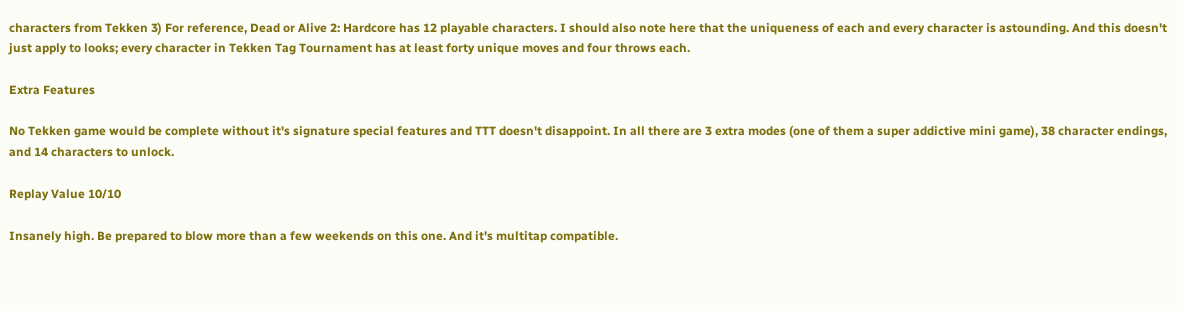characters from Tekken 3) For reference, Dead or Alive 2: Hardcore has 12 playable characters. I should also note here that the uniqueness of each and every character is astounding. And this doesn't just apply to looks; every character in Tekken Tag Tournament has at least forty unique moves and four throws each.

Extra Features

No Tekken game would be complete without it's signature special features and TTT doesn't disappoint. In all there are 3 extra modes (one of them a super addictive mini game), 38 character endings, and 14 characters to unlock.

Replay Value 10/10

Insanely high. Be prepared to blow more than a few weekends on this one. And it's multitap compatible.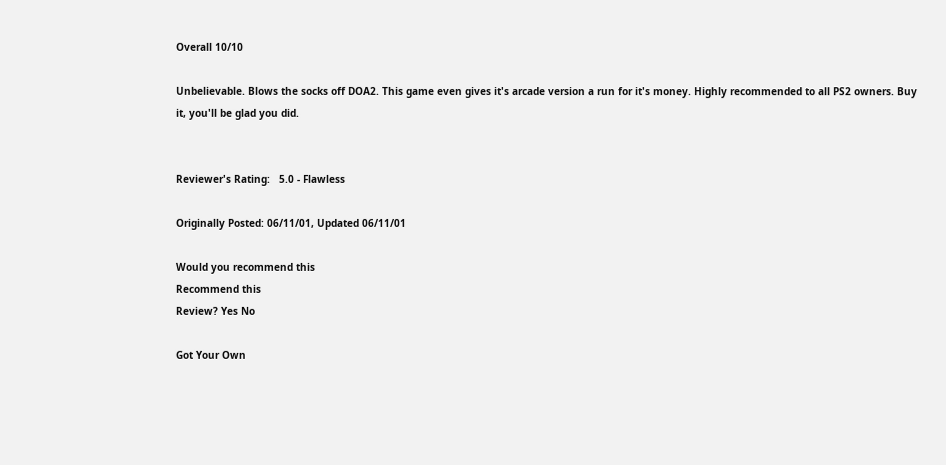Overall 10/10

Unbelievable. Blows the socks off DOA2. This game even gives it's arcade version a run for it's money. Highly recommended to all PS2 owners. Buy it, you'll be glad you did.


Reviewer's Rating:   5.0 - Flawless

Originally Posted: 06/11/01, Updated 06/11/01

Would you recommend this
Recommend this
Review? Yes No

Got Your Own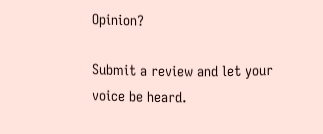Opinion?

Submit a review and let your voice be heard.